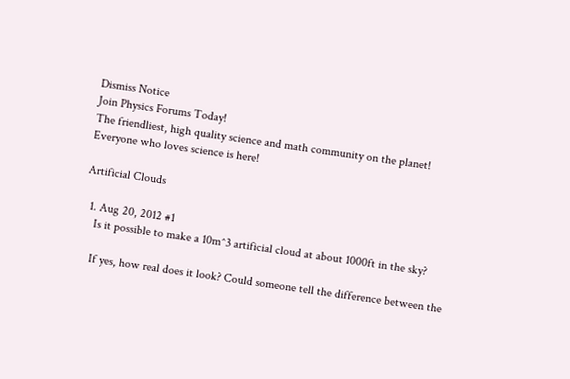Dismiss Notice
Join Physics Forums Today!
The friendliest, high quality science and math community on the planet! Everyone who loves science is here!

Artificial Clouds

  1. Aug 20, 2012 #1
    Is it possible to make a 10m^3 artificial cloud at about 1000ft in the sky?

    If yes, how real does it look? Could someone tell the difference between the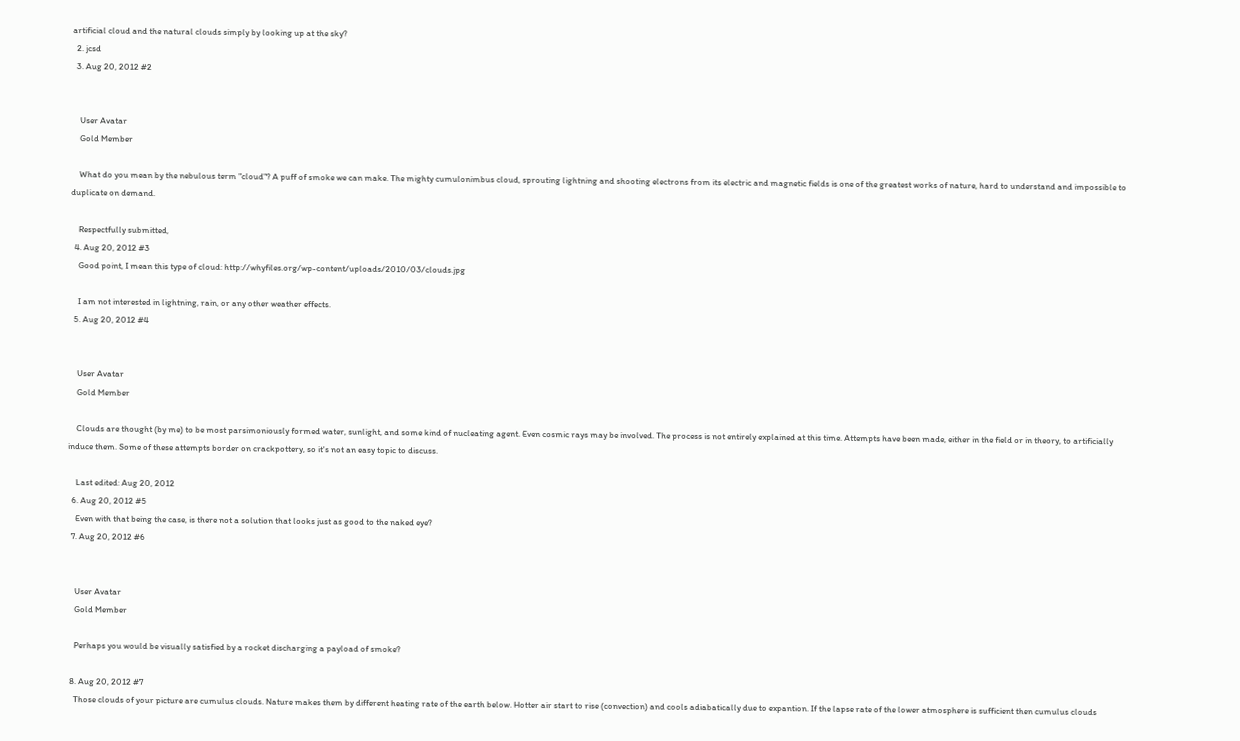artificial cloud and the natural clouds simply by looking up at the sky?
  2. jcsd
  3. Aug 20, 2012 #2


    User Avatar
    Gold Member

    What do you mean by the nebulous term "cloud"? A puff of smoke we can make. The mighty cumulonimbus cloud, sprouting lightning and shooting electrons from its electric and magnetic fields is one of the greatest works of nature, hard to understand and impossible to duplicate on demand.

    Respectfully submitted,
  4. Aug 20, 2012 #3
    Good point, I mean this type of cloud: http://whyfiles.org/wp-content/uploads/2010/03/clouds.jpg

    I am not interested in lightning, rain, or any other weather effects.
  5. Aug 20, 2012 #4


    User Avatar
    Gold Member

    Clouds are thought (by me) to be most parsimoniously formed water, sunlight, and some kind of nucleating agent. Even cosmic rays may be involved. The process is not entirely explained at this time. Attempts have been made, either in the field or in theory, to artificially induce them. Some of these attempts border on crackpottery, so it's not an easy topic to discuss.

    Last edited: Aug 20, 2012
  6. Aug 20, 2012 #5
    Even with that being the case, is there not a solution that looks just as good to the naked eye?
  7. Aug 20, 2012 #6


    User Avatar
    Gold Member

    Perhaps you would be visually satisfied by a rocket discharging a payload of smoke?

  8. Aug 20, 2012 #7
    Those clouds of your picture are cumulus clouds. Nature makes them by different heating rate of the earth below. Hotter air start to rise (convection) and cools adiabatically due to expantion. If the lapse rate of the lower atmosphere is sufficient then cumulus clouds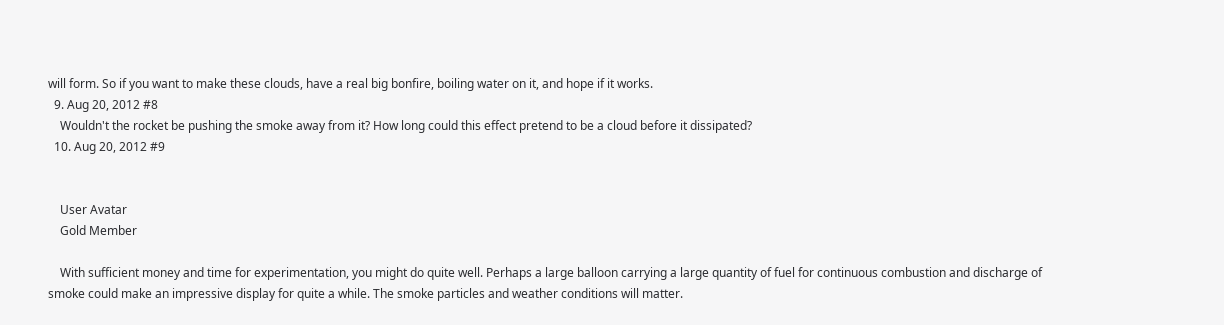will form. So if you want to make these clouds, have a real big bonfire, boiling water on it, and hope if it works.
  9. Aug 20, 2012 #8
    Wouldn't the rocket be pushing the smoke away from it? How long could this effect pretend to be a cloud before it dissipated?
  10. Aug 20, 2012 #9


    User Avatar
    Gold Member

    With sufficient money and time for experimentation, you might do quite well. Perhaps a large balloon carrying a large quantity of fuel for continuous combustion and discharge of smoke could make an impressive display for quite a while. The smoke particles and weather conditions will matter.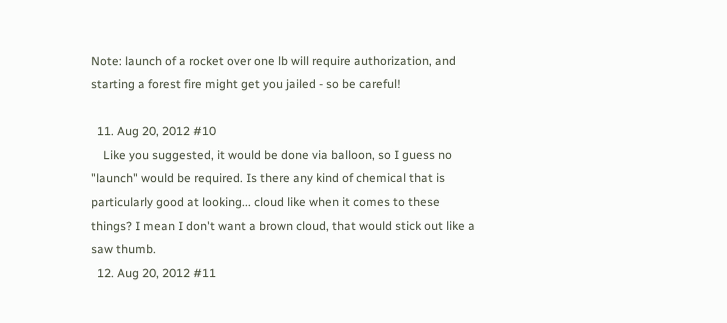Note: launch of a rocket over one lb will require authorization, and starting a forest fire might get you jailed - so be careful!

  11. Aug 20, 2012 #10
    Like you suggested, it would be done via balloon, so I guess no "launch" would be required. Is there any kind of chemical that is particularly good at looking... cloud like when it comes to these things? I mean I don't want a brown cloud, that would stick out like a saw thumb.
  12. Aug 20, 2012 #11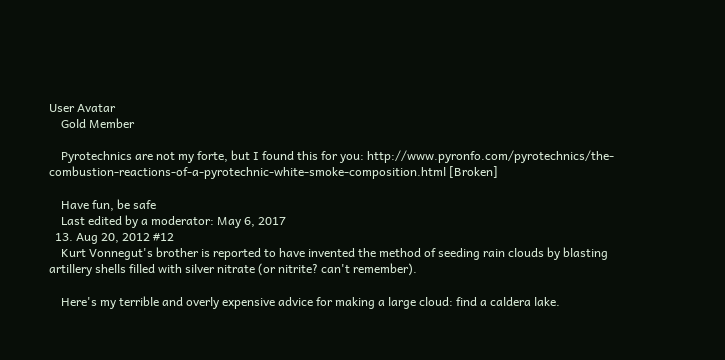User Avatar
    Gold Member

    Pyrotechnics are not my forte, but I found this for you: http://www.pyronfo.com/pyrotechnics/the-combustion-reactions-of-a-pyrotechnic-white-smoke-composition.html [Broken]

    Have fun, be safe
    Last edited by a moderator: May 6, 2017
  13. Aug 20, 2012 #12
    Kurt Vonnegut's brother is reported to have invented the method of seeding rain clouds by blasting artillery shells filled with silver nitrate (or nitrite? can't remember).

    Here's my terrible and overly expensive advice for making a large cloud: find a caldera lake.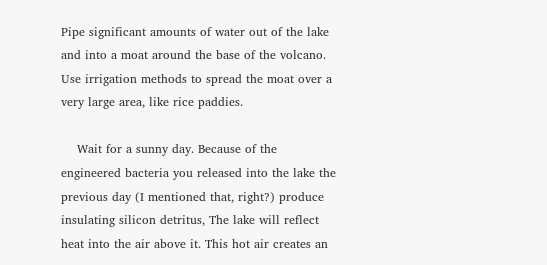Pipe significant amounts of water out of the lake and into a moat around the base of the volcano. Use irrigation methods to spread the moat over a very large area, like rice paddies.

    Wait for a sunny day. Because of the engineered bacteria you released into the lake the previous day (I mentioned that, right?) produce insulating silicon detritus, The lake will reflect heat into the air above it. This hot air creates an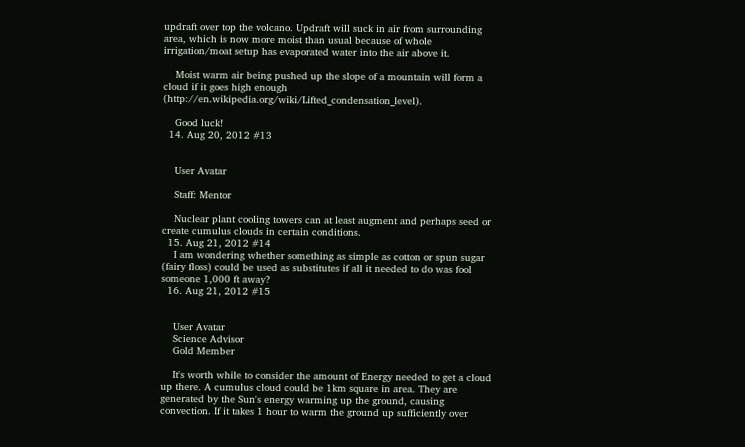updraft over top the volcano. Updraft will suck in air from surrounding area, which is now more moist than usual because of whole irrigation/moat setup has evaporated water into the air above it.

    Moist warm air being pushed up the slope of a mountain will form a cloud if it goes high enough (http://en.wikipedia.org/wiki/Lifted_condensation_level).

    Good luck!
  14. Aug 20, 2012 #13


    User Avatar

    Staff: Mentor

    Nuclear plant cooling towers can at least augment and perhaps seed or create cumulus clouds in certain conditions.
  15. Aug 21, 2012 #14
    I am wondering whether something as simple as cotton or spun sugar (fairy floss) could be used as substitutes if all it needed to do was fool someone 1,000 ft away?
  16. Aug 21, 2012 #15


    User Avatar
    Science Advisor
    Gold Member

    It's worth while to consider the amount of Energy needed to get a cloud up there. A cumulus cloud could be 1km square in area. They are generated by the Sun's energy warming up the ground, causing convection. If it takes 1 hour to warm the ground up sufficiently over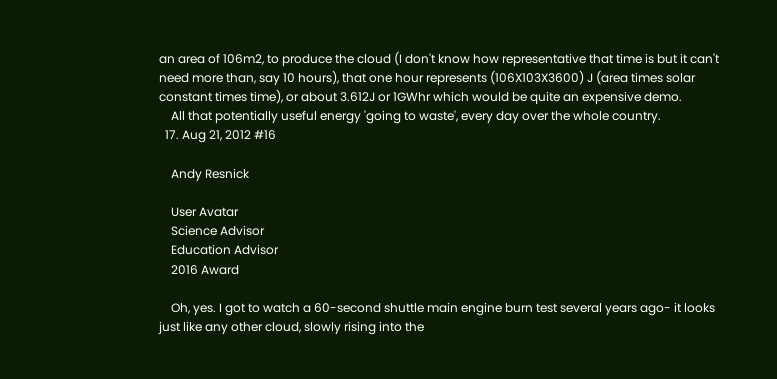an area of 106m2, to produce the cloud (I don't know how representative that time is but it can't need more than, say 10 hours), that one hour represents (106X103X3600) J (area times solar constant times time), or about 3.612J or 1GWhr which would be quite an expensive demo.
    All that potentially useful energy 'going to waste', every day over the whole country.
  17. Aug 21, 2012 #16

    Andy Resnick

    User Avatar
    Science Advisor
    Education Advisor
    2016 Award

    Oh, yes. I got to watch a 60-second shuttle main engine burn test several years ago- it looks just like any other cloud, slowly rising into the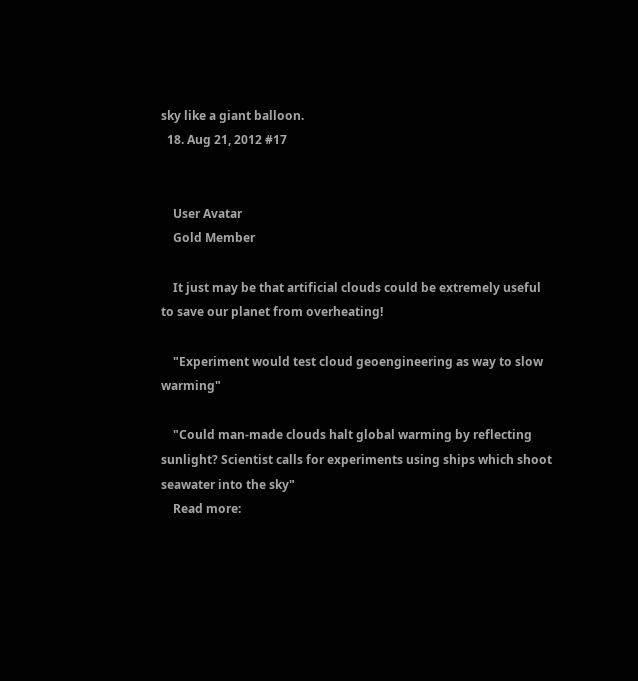sky like a giant balloon.
  18. Aug 21, 2012 #17


    User Avatar
    Gold Member

    It just may be that artificial clouds could be extremely useful to save our planet from overheating!

    "Experiment would test cloud geoengineering as way to slow warming"

    "Could man-made clouds halt global warming by reflecting sunlight? Scientist calls for experiments using ships which shoot seawater into the sky"
    Read more: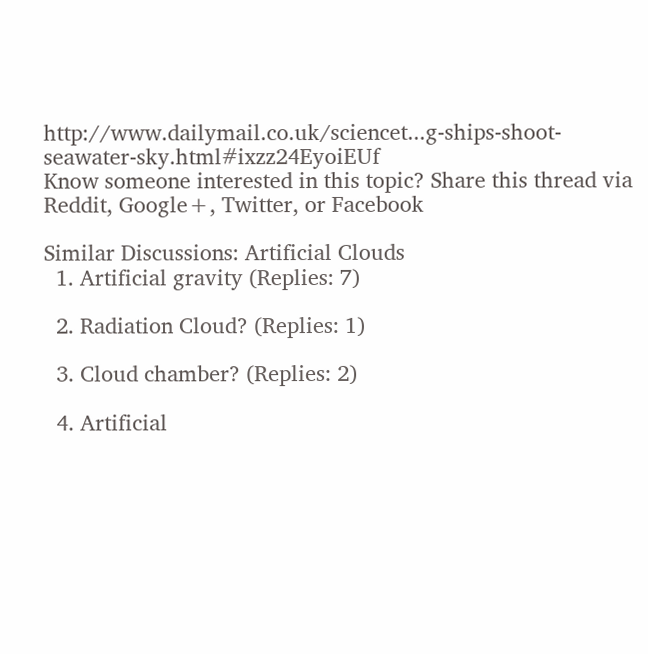http://www.dailymail.co.uk/sciencet...g-ships-shoot-seawater-sky.html#ixzz24EyoiEUf
Know someone interested in this topic? Share this thread via Reddit, Google+, Twitter, or Facebook

Similar Discussions: Artificial Clouds
  1. Artificial gravity (Replies: 7)

  2. Radiation Cloud? (Replies: 1)

  3. Cloud chamber? (Replies: 2)

  4. Artificial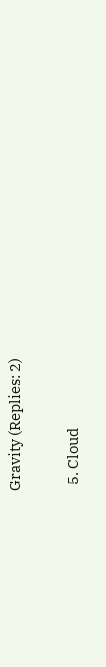Gravity (Replies: 2)

  5. Cloud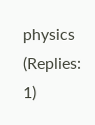physics (Replies: 1)